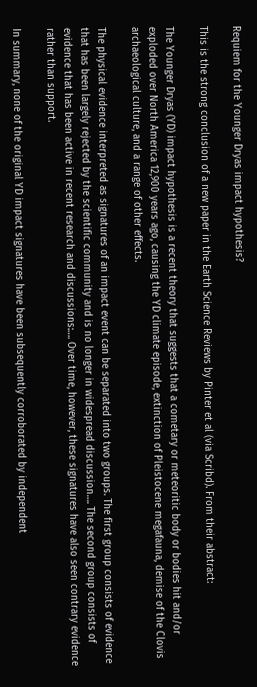Requiem for the Younger Dryas impact hypothesis?

This is the strong conclusion of a new paper in the Earth Science Reviews by Pinter et al (via Scribd). From their abstract:

The Younger Dryas (YD) impact hypothesis is a recent theory that suggests that a cometary or meteoritic body or bodies hit and/or exploded over North America 12,900 years ago, causing the YD climate episode, extinction of Pleistocene megafauna, demise of the Clovis archaeological culture, and a range of other effects.

The physical evidence interpreted as signatures of an impact event can be separated into two groups. The first group consists of evidence that has been largely rejected by the scientific community and is no longer in widespread discussion…. The second group consists of evidence that has been active in recent research and discussions:…. Over time, however, these signatures have also seen contrary evidence rather than support.

In summary, none of the original YD impact signatures have been subsequently corroborated by independent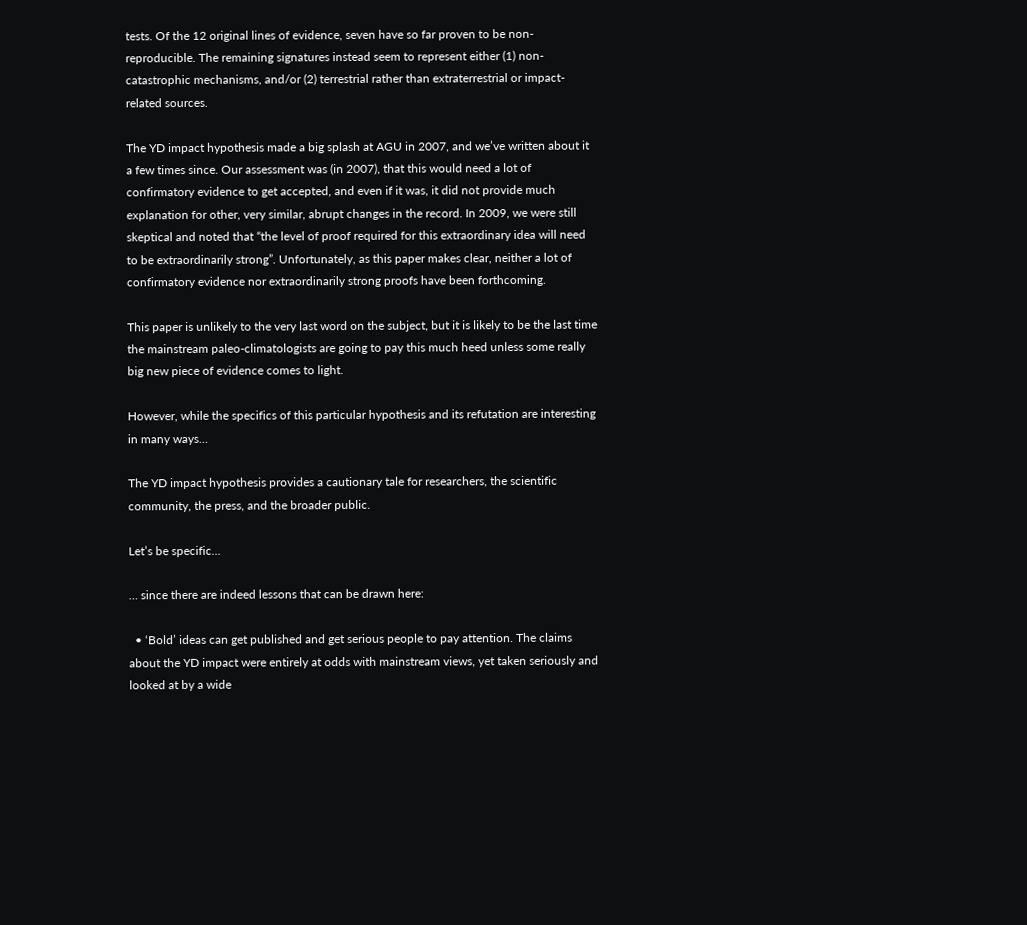tests. Of the 12 original lines of evidence, seven have so far proven to be non-reproducible. The remaining signatures instead seem to represent either (1) non-catastrophic mechanisms, and/or (2) terrestrial rather than extraterrestrial or impact-related sources.

The YD impact hypothesis made a big splash at AGU in 2007, and we’ve written about it a few times since. Our assessment was (in 2007), that this would need a lot of confirmatory evidence to get accepted, and even if it was, it did not provide much explanation for other, very similar, abrupt changes in the record. In 2009, we were still skeptical and noted that “the level of proof required for this extraordinary idea will need to be extraordinarily strong”. Unfortunately, as this paper makes clear, neither a lot of confirmatory evidence nor extraordinarily strong proofs have been forthcoming.

This paper is unlikely to the very last word on the subject, but it is likely to be the last time the mainstream paleo-climatologists are going to pay this much heed unless some really big new piece of evidence comes to light.

However, while the specifics of this particular hypothesis and its refutation are interesting in many ways…

The YD impact hypothesis provides a cautionary tale for researchers, the scientific community, the press, and the broader public.

Let’s be specific…

… since there are indeed lessons that can be drawn here:

  • ‘Bold’ ideas can get published and get serious people to pay attention. The claims about the YD impact were entirely at odds with mainstream views, yet taken seriously and looked at by a wide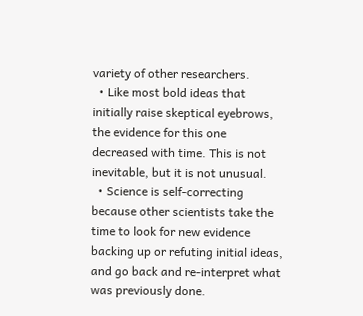variety of other researchers.
  • Like most bold ideas that initially raise skeptical eyebrows, the evidence for this one decreased with time. This is not inevitable, but it is not unusual.
  • Science is self-correcting because other scientists take the time to look for new evidence backing up or refuting initial ideas, and go back and re-interpret what was previously done.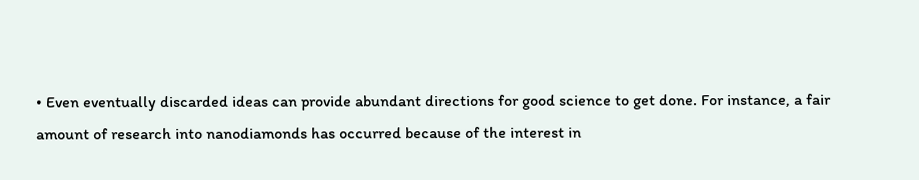• Even eventually discarded ideas can provide abundant directions for good science to get done. For instance, a fair amount of research into nanodiamonds has occurred because of the interest in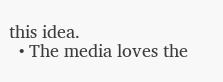this idea.
  • The media loves the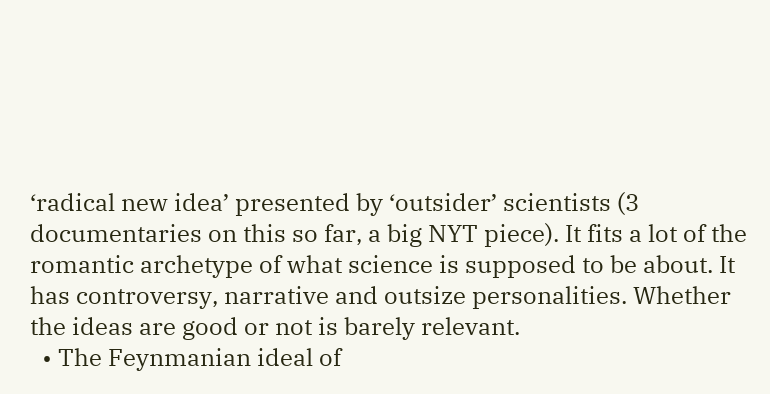‘radical new idea’ presented by ‘outsider’ scientists (3 documentaries on this so far, a big NYT piece). It fits a lot of the romantic archetype of what science is supposed to be about. It has controversy, narrative and outsize personalities. Whether the ideas are good or not is barely relevant.
  • The Feynmanian ideal of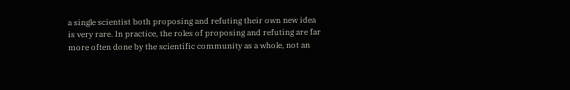a single scientist both proposing and refuting their own new idea is very rare. In practice, the roles of proposing and refuting are far more often done by the scientific community as a whole, not an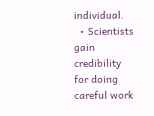individual.
  • Scientists gain credibility for doing careful work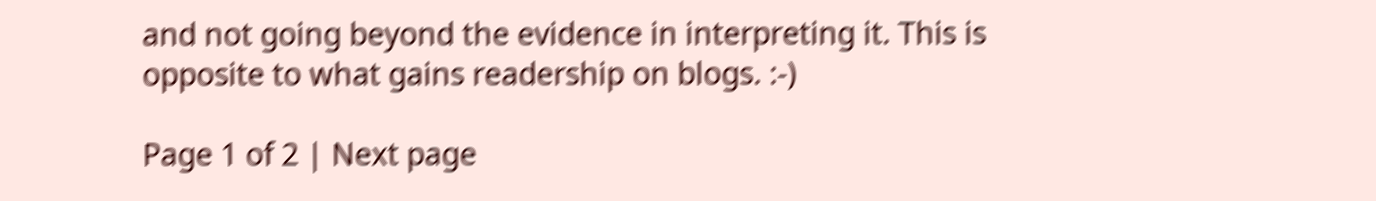and not going beyond the evidence in interpreting it. This is opposite to what gains readership on blogs. :-)

Page 1 of 2 | Next page